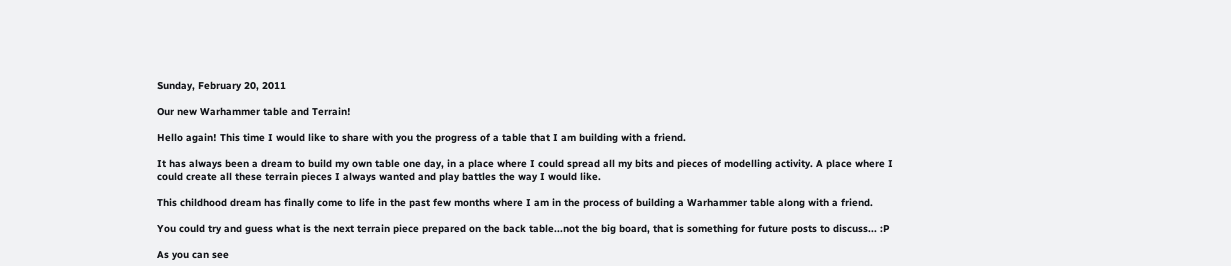Sunday, February 20, 2011

Our new Warhammer table and Terrain!

Hello again! This time I would like to share with you the progress of a table that I am building with a friend.

It has always been a dream to build my own table one day, in a place where I could spread all my bits and pieces of modelling activity. A place where I could create all these terrain pieces I always wanted and play battles the way I would like.

This childhood dream has finally come to life in the past few months where I am in the process of building a Warhammer table along with a friend.

You could try and guess what is the next terrain piece prepared on the back table...not the big board, that is something for future posts to discuss... :P

As you can see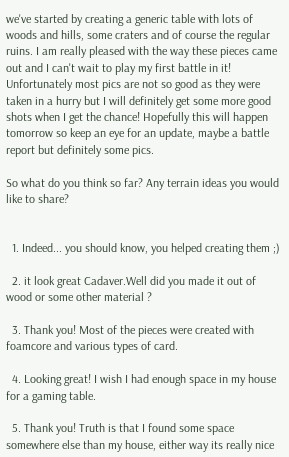we've started by creating a generic table with lots of woods and hills, some craters and of course the regular ruins. I am really pleased with the way these pieces came out and I can't wait to play my first battle in it! Unfortunately most pics are not so good as they were taken in a hurry but I will definitely get some more good shots when I get the chance! Hopefully this will happen tomorrow so keep an eye for an update, maybe a battle report but definitely some pics.

So what do you think so far? Any terrain ideas you would like to share?


  1. Indeed... you should know, you helped creating them ;)

  2. it look great Cadaver.Well did you made it out of wood or some other material ?

  3. Thank you! Most of the pieces were created with foamcore and various types of card.

  4. Looking great! I wish I had enough space in my house for a gaming table.

  5. Thank you! Truth is that I found some space somewhere else than my house, either way its really nice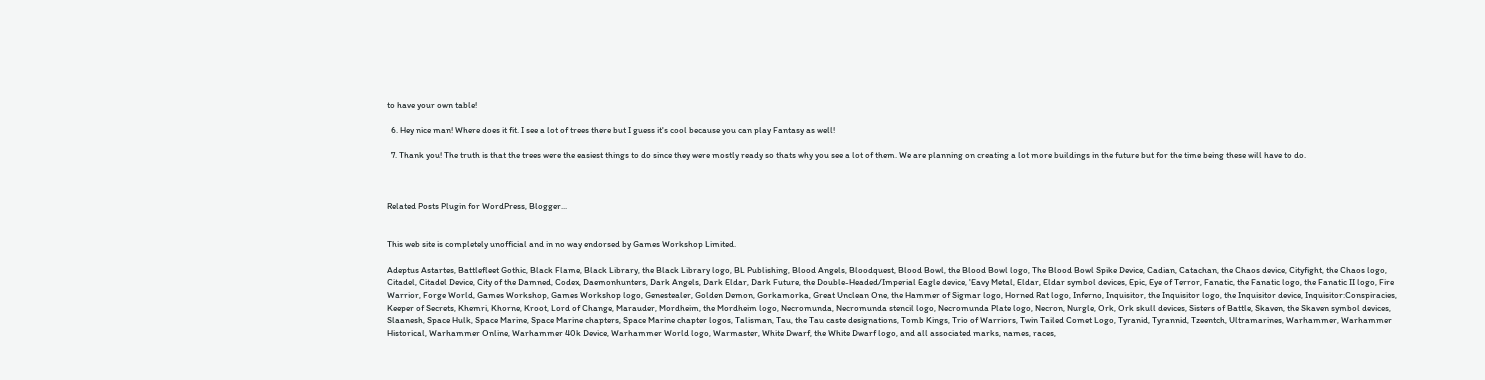to have your own table!

  6. Hey nice man! Where does it fit. I see a lot of trees there but I guess it's cool because you can play Fantasy as well!

  7. Thank you! The truth is that the trees were the easiest things to do since they were mostly ready so thats why you see a lot of them. We are planning on creating a lot more buildings in the future but for the time being these will have to do.



Related Posts Plugin for WordPress, Blogger...


This web site is completely unofficial and in no way endorsed by Games Workshop Limited.

Adeptus Astartes, Battlefleet Gothic, Black Flame, Black Library, the Black Library logo, BL Publishing, Blood Angels, Bloodquest, Blood Bowl, the Blood Bowl logo, The Blood Bowl Spike Device, Cadian, Catachan, the Chaos device, Cityfight, the Chaos logo, Citadel, Citadel Device, City of the Damned, Codex, Daemonhunters, Dark Angels, Dark Eldar, Dark Future, the Double-Headed/Imperial Eagle device, 'Eavy Metal, Eldar, Eldar symbol devices, Epic, Eye of Terror, Fanatic, the Fanatic logo, the Fanatic II logo, Fire Warrior, Forge World, Games Workshop, Games Workshop logo, Genestealer, Golden Demon, Gorkamorka, Great Unclean One, the Hammer of Sigmar logo, Horned Rat logo, Inferno, Inquisitor, the Inquisitor logo, the Inquisitor device, Inquisitor:Conspiracies, Keeper of Secrets, Khemri, Khorne, Kroot, Lord of Change, Marauder, Mordheim, the Mordheim logo, Necromunda, Necromunda stencil logo, Necromunda Plate logo, Necron, Nurgle, Ork, Ork skull devices, Sisters of Battle, Skaven, the Skaven symbol devices, Slaanesh, Space Hulk, Space Marine, Space Marine chapters, Space Marine chapter logos, Talisman, Tau, the Tau caste designations, Tomb Kings, Trio of Warriors, Twin Tailed Comet Logo, Tyranid, Tyrannid, Tzeentch, Ultramarines, Warhammer, Warhammer Historical, Warhammer Online, Warhammer 40k Device, Warhammer World logo, Warmaster, White Dwarf, the White Dwarf logo, and all associated marks, names, races,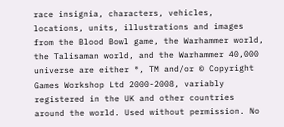race insignia, characters, vehicles, locations, units, illustrations and images from the Blood Bowl game, the Warhammer world, the Talisaman world, and the Warhammer 40,000 universe are either ®, TM and/or © Copyright Games Workshop Ltd 2000-2008, variably registered in the UK and other countries around the world. Used without permission. No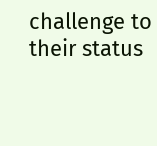challenge to their status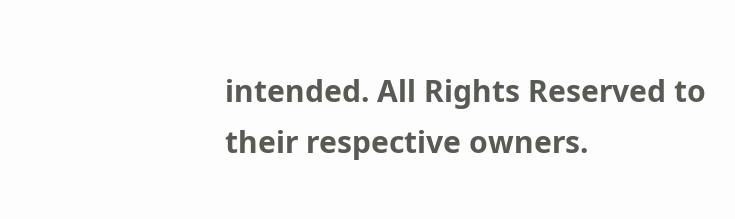intended. All Rights Reserved to their respective owners.